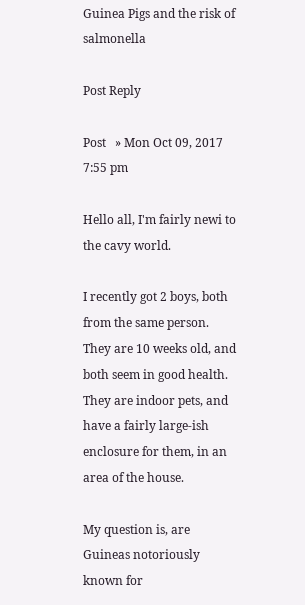Guinea Pigs and the risk of salmonella

Post Reply

Post   » Mon Oct 09, 2017 7:55 pm

Hello all, I'm fairly newi to the cavy world.

I recently got 2 boys, both from the same person. They are 10 weeks old, and both seem in good health.
They are indoor pets, and have a fairly large-ish enclosure for them, in an area of the house.

My question is, are Guineas notoriously known for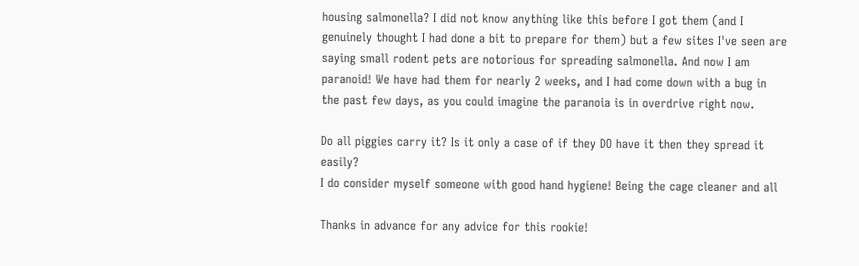housing salmonella? I did not know anything like this before I got them (and I genuinely thought I had done a bit to prepare for them) but a few sites I've seen are saying small rodent pets are notorious for spreading salmonella. And now I am paranoid! We have had them for nearly 2 weeks, and I had come down with a bug in the past few days, as you could imagine the paranoia is in overdrive right now.

Do all piggies carry it? Is it only a case of if they DO have it then they spread it easily?
I do consider myself someone with good hand hygiene! Being the cage cleaner and all

Thanks in advance for any advice for this rookie!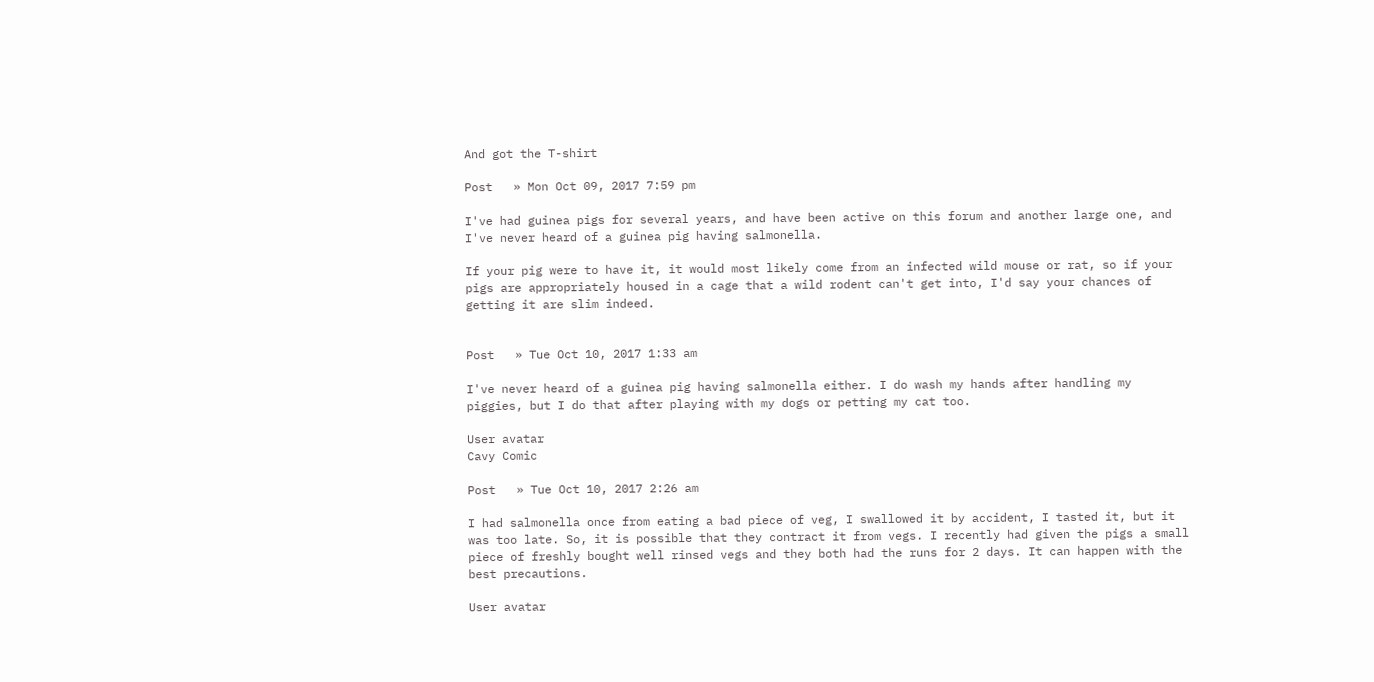And got the T-shirt

Post   » Mon Oct 09, 2017 7:59 pm

I've had guinea pigs for several years, and have been active on this forum and another large one, and I've never heard of a guinea pig having salmonella.

If your pig were to have it, it would most likely come from an infected wild mouse or rat, so if your pigs are appropriately housed in a cage that a wild rodent can't get into, I'd say your chances of getting it are slim indeed.


Post   » Tue Oct 10, 2017 1:33 am

I've never heard of a guinea pig having salmonella either. I do wash my hands after handling my piggies, but I do that after playing with my dogs or petting my cat too.

User avatar
Cavy Comic

Post   » Tue Oct 10, 2017 2:26 am

I had salmonella once from eating a bad piece of veg, I swallowed it by accident, I tasted it, but it was too late. So, it is possible that they contract it from vegs. I recently had given the pigs a small piece of freshly bought well rinsed vegs and they both had the runs for 2 days. It can happen with the best precautions.

User avatar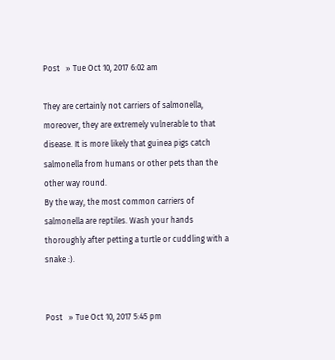Post   » Tue Oct 10, 2017 6:02 am

They are certainly not carriers of salmonella, moreover, they are extremely vulnerable to that disease. It is more likely that guinea pigs catch salmonella from humans or other pets than the other way round.
By the way, the most common carriers of salmonella are reptiles. Wash your hands thoroughly after petting a turtle or cuddling with a snake :).


Post   » Tue Oct 10, 2017 5:45 pm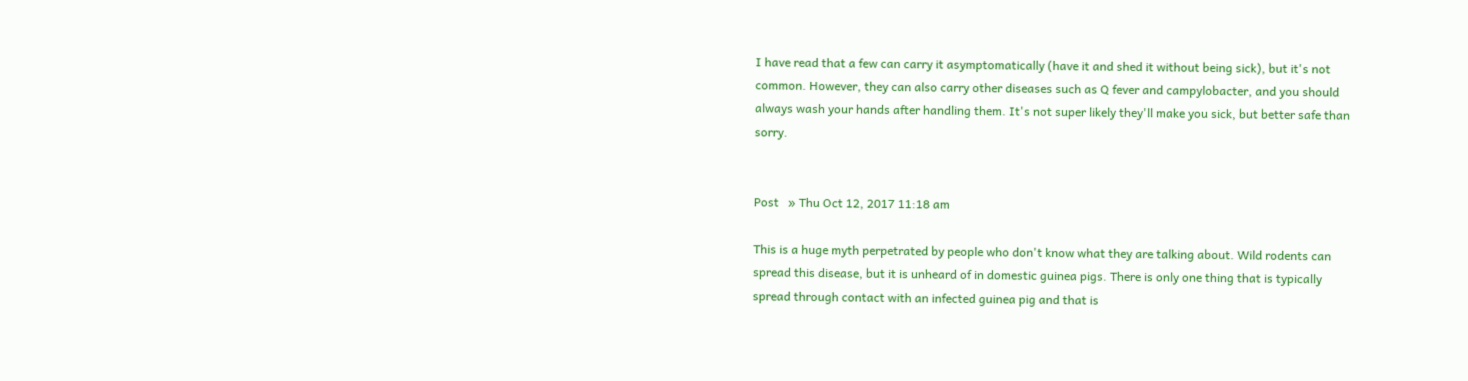I have read that a few can carry it asymptomatically (have it and shed it without being sick), but it's not common. However, they can also carry other diseases such as Q fever and campylobacter, and you should always wash your hands after handling them. It's not super likely they'll make you sick, but better safe than sorry.


Post   » Thu Oct 12, 2017 11:18 am

This is a huge myth perpetrated by people who don't know what they are talking about. Wild rodents can spread this disease, but it is unheard of in domestic guinea pigs. There is only one thing that is typically spread through contact with an infected guinea pig and that is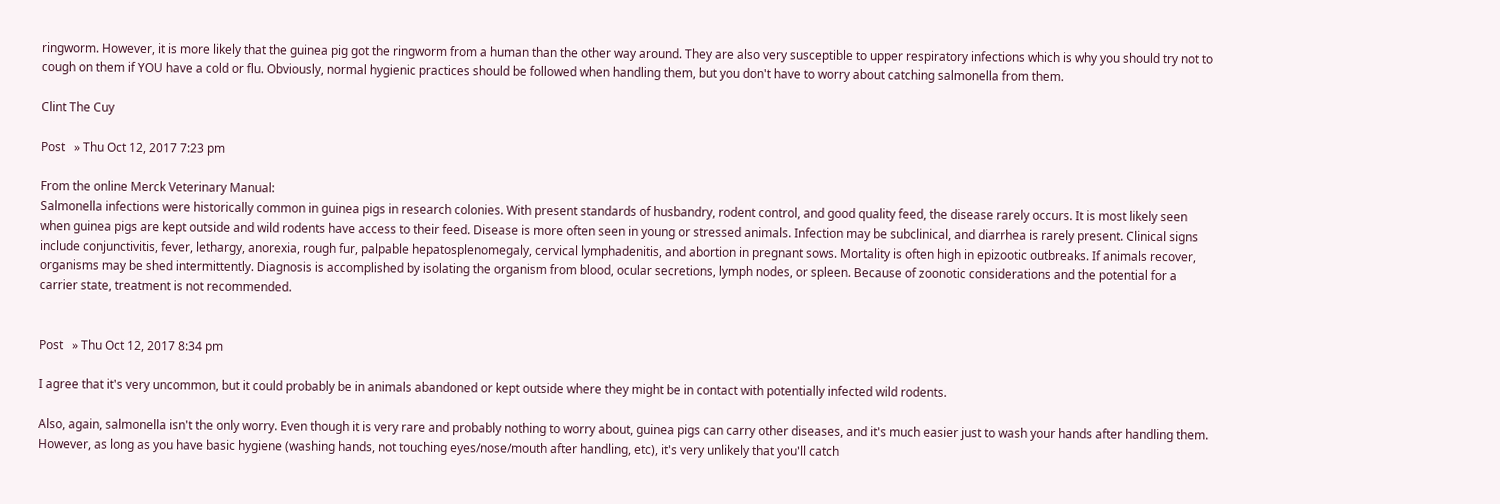ringworm. However, it is more likely that the guinea pig got the ringworm from a human than the other way around. They are also very susceptible to upper respiratory infections which is why you should try not to cough on them if YOU have a cold or flu. Obviously, normal hygienic practices should be followed when handling them, but you don't have to worry about catching salmonella from them.

Clint The Cuy

Post   » Thu Oct 12, 2017 7:23 pm

From the online Merck Veterinary Manual:
Salmonella infections were historically common in guinea pigs in research colonies. With present standards of husbandry, rodent control, and good quality feed, the disease rarely occurs. It is most likely seen when guinea pigs are kept outside and wild rodents have access to their feed. Disease is more often seen in young or stressed animals. Infection may be subclinical, and diarrhea is rarely present. Clinical signs include conjunctivitis, fever, lethargy, anorexia, rough fur, palpable hepatosplenomegaly, cervical lymphadenitis, and abortion in pregnant sows. Mortality is often high in epizootic outbreaks. If animals recover, organisms may be shed intermittently. Diagnosis is accomplished by isolating the organism from blood, ocular secretions, lymph nodes, or spleen. Because of zoonotic considerations and the potential for a carrier state, treatment is not recommended.


Post   » Thu Oct 12, 2017 8:34 pm

I agree that it's very uncommon, but it could probably be in animals abandoned or kept outside where they might be in contact with potentially infected wild rodents.

Also, again, salmonella isn't the only worry. Even though it is very rare and probably nothing to worry about, guinea pigs can carry other diseases, and it's much easier just to wash your hands after handling them. However, as long as you have basic hygiene (washing hands, not touching eyes/nose/mouth after handling, etc), it's very unlikely that you'll catch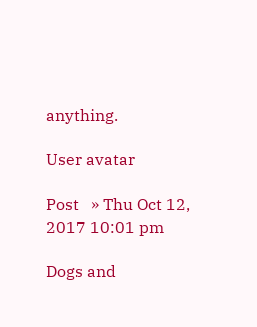anything.

User avatar

Post   » Thu Oct 12, 2017 10:01 pm

Dogs and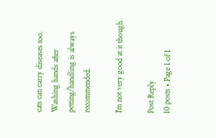cats can carry diseases too. Washing hands after petting/handling is always recommended.

I'm not very good at it though.

Post Reply
10 posts • Page 1 of 1